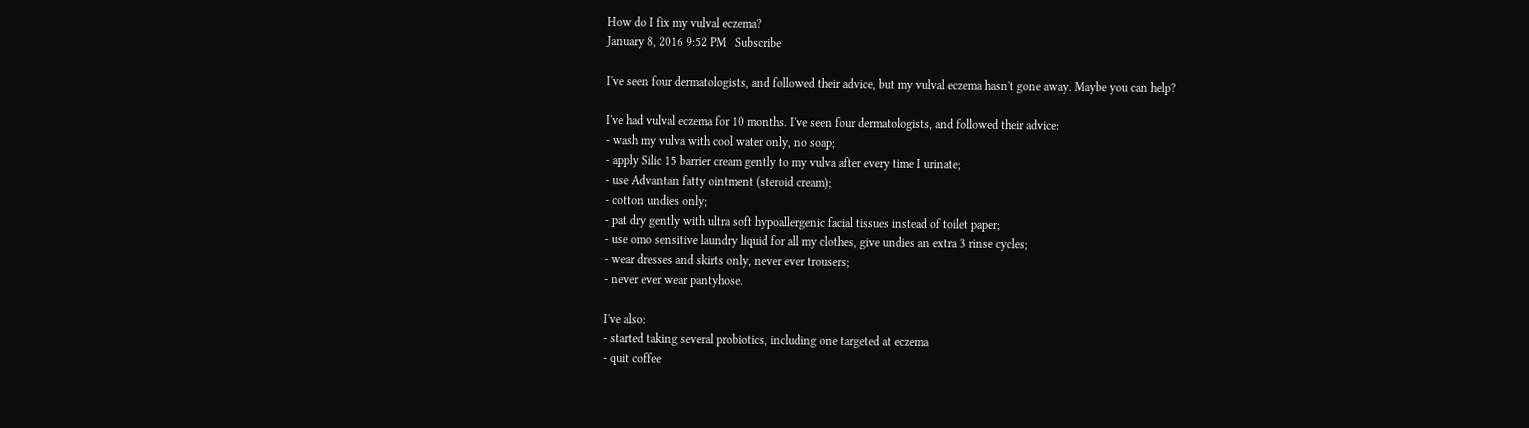How do I fix my vulval eczema?
January 8, 2016 9:52 PM   Subscribe

I've seen four dermatologists, and followed their advice, but my vulval eczema hasn't gone away. Maybe you can help?

I've had vulval eczema for 10 months. I've seen four dermatologists, and followed their advice:
- wash my vulva with cool water only, no soap;
- apply Silic 15 barrier cream gently to my vulva after every time I urinate;
- use Advantan fatty ointment (steroid cream);
- cotton undies only;
- pat dry gently with ultra soft hypoallergenic facial tissues instead of toilet paper;
- use omo sensitive laundry liquid for all my clothes, give undies an extra 3 rinse cycles;
- wear dresses and skirts only, never ever trousers;
- never ever wear pantyhose.

I've also:
- started taking several probiotics, including one targeted at eczema
- quit coffee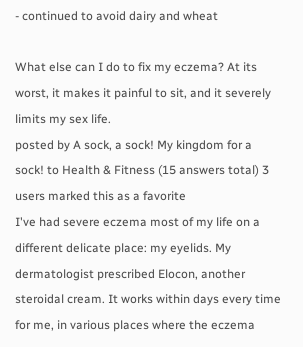- continued to avoid dairy and wheat

What else can I do to fix my eczema? At its worst, it makes it painful to sit, and it severely limits my sex life.
posted by A sock, a sock! My kingdom for a sock! to Health & Fitness (15 answers total) 3 users marked this as a favorite
I've had severe eczema most of my life on a different delicate place: my eyelids. My dermatologist prescribed Elocon, another steroidal cream. It works within days every time for me, in various places where the eczema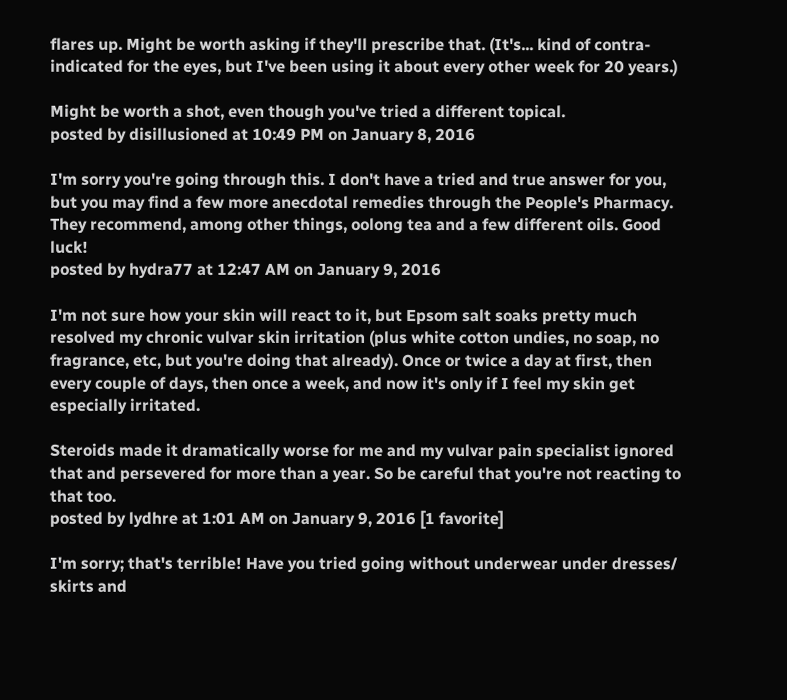flares up. Might be worth asking if they'll prescribe that. (It's... kind of contra-indicated for the eyes, but I've been using it about every other week for 20 years.)

Might be worth a shot, even though you've tried a different topical.
posted by disillusioned at 10:49 PM on January 8, 2016

I'm sorry you're going through this. I don't have a tried and true answer for you, but you may find a few more anecdotal remedies through the People's Pharmacy. They recommend, among other things, oolong tea and a few different oils. Good luck!
posted by hydra77 at 12:47 AM on January 9, 2016

I'm not sure how your skin will react to it, but Epsom salt soaks pretty much resolved my chronic vulvar skin irritation (plus white cotton undies, no soap, no fragrance, etc, but you're doing that already). Once or twice a day at first, then every couple of days, then once a week, and now it's only if I feel my skin get especially irritated.

Steroids made it dramatically worse for me and my vulvar pain specialist ignored that and persevered for more than a year. So be careful that you're not reacting to that too.
posted by lydhre at 1:01 AM on January 9, 2016 [1 favorite]

I'm sorry; that's terrible! Have you tried going without underwear under dresses/ skirts and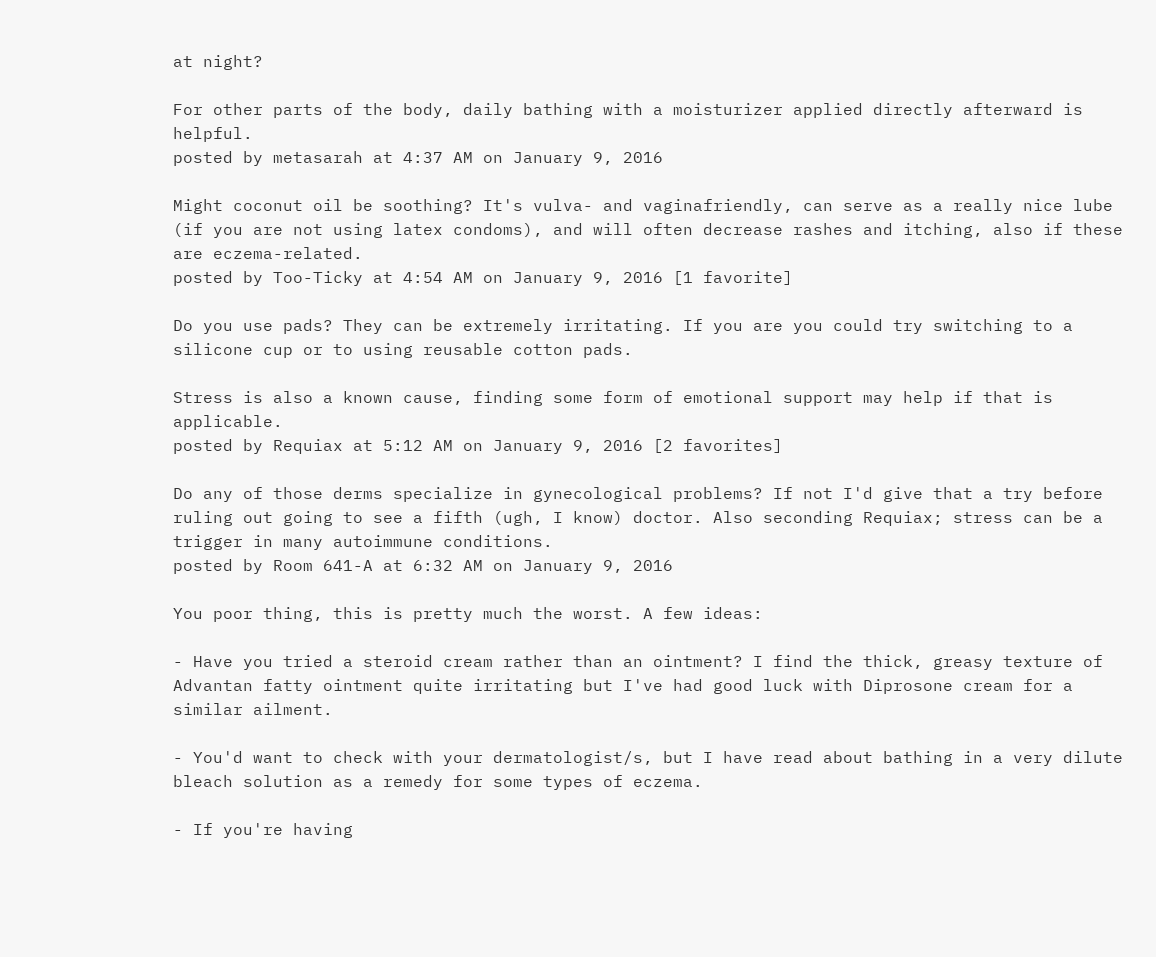at night?

For other parts of the body, daily bathing with a moisturizer applied directly afterward is helpful.
posted by metasarah at 4:37 AM on January 9, 2016

Might coconut oil be soothing? It's vulva- and vaginafriendly, can serve as a really nice lube (if you are not using latex condoms), and will often decrease rashes and itching, also if these are eczema-related.
posted by Too-Ticky at 4:54 AM on January 9, 2016 [1 favorite]

Do you use pads? They can be extremely irritating. If you are you could try switching to a silicone cup or to using reusable cotton pads.

Stress is also a known cause, finding some form of emotional support may help if that is applicable.
posted by Requiax at 5:12 AM on January 9, 2016 [2 favorites]

Do any of those derms specialize in gynecological problems? If not I'd give that a try before ruling out going to see a fifth (ugh, I know) doctor. Also seconding Requiax; stress can be a trigger in many autoimmune conditions.
posted by Room 641-A at 6:32 AM on January 9, 2016

You poor thing, this is pretty much the worst. A few ideas:

- Have you tried a steroid cream rather than an ointment? I find the thick, greasy texture of Advantan fatty ointment quite irritating but I've had good luck with Diprosone cream for a similar ailment.

- You'd want to check with your dermatologist/s, but I have read about bathing in a very dilute bleach solution as a remedy for some types of eczema.

- If you're having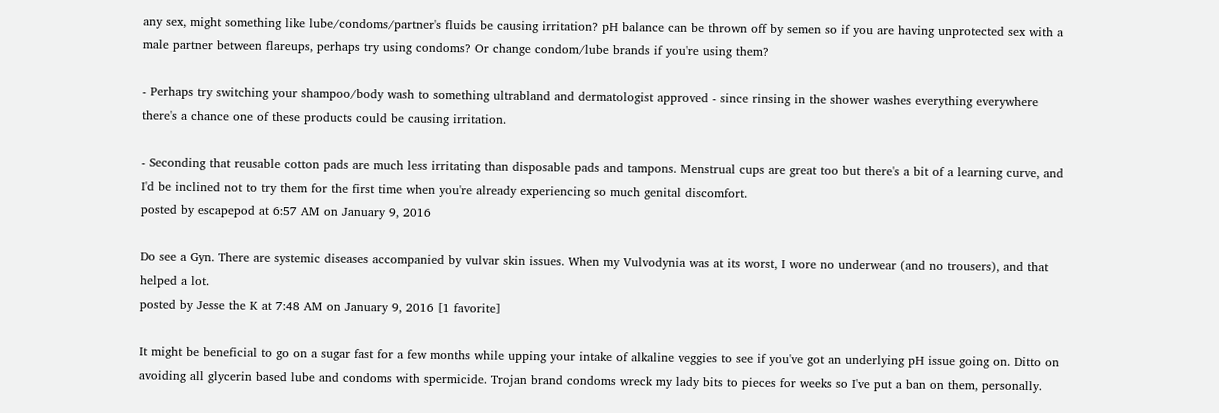any sex, might something like lube/condoms/partner's fluids be causing irritation? pH balance can be thrown off by semen so if you are having unprotected sex with a male partner between flareups, perhaps try using condoms? Or change condom/lube brands if you're using them?

- Perhaps try switching your shampoo/body wash to something ultrabland and dermatologist approved - since rinsing in the shower washes everything everywhere there's a chance one of these products could be causing irritation.

- Seconding that reusable cotton pads are much less irritating than disposable pads and tampons. Menstrual cups are great too but there's a bit of a learning curve, and I'd be inclined not to try them for the first time when you're already experiencing so much genital discomfort.
posted by escapepod at 6:57 AM on January 9, 2016

Do see a Gyn. There are systemic diseases accompanied by vulvar skin issues. When my Vulvodynia was at its worst, I wore no underwear (and no trousers), and that helped a lot.
posted by Jesse the K at 7:48 AM on January 9, 2016 [1 favorite]

It might be beneficial to go on a sugar fast for a few months while upping your intake of alkaline veggies to see if you've got an underlying pH issue going on. Ditto on avoiding all glycerin based lube and condoms with spermicide. Trojan brand condoms wreck my lady bits to pieces for weeks so I've put a ban on them, personally.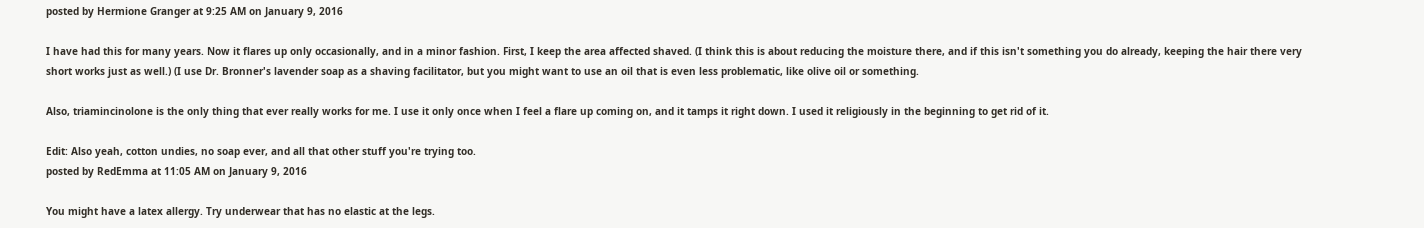posted by Hermione Granger at 9:25 AM on January 9, 2016

I have had this for many years. Now it flares up only occasionally, and in a minor fashion. First, I keep the area affected shaved. (I think this is about reducing the moisture there, and if this isn't something you do already, keeping the hair there very short works just as well.) (I use Dr. Bronner's lavender soap as a shaving facilitator, but you might want to use an oil that is even less problematic, like olive oil or something.

Also, triamincinolone is the only thing that ever really works for me. I use it only once when I feel a flare up coming on, and it tamps it right down. I used it religiously in the beginning to get rid of it.

Edit: Also yeah, cotton undies, no soap ever, and all that other stuff you're trying too.
posted by RedEmma at 11:05 AM on January 9, 2016

You might have a latex allergy. Try underwear that has no elastic at the legs.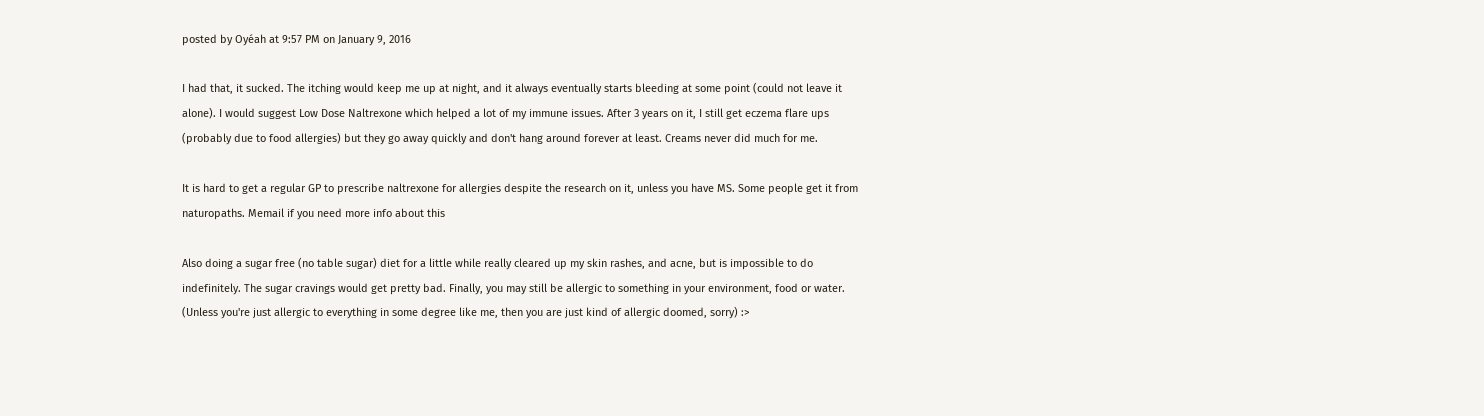posted by Oyéah at 9:57 PM on January 9, 2016

I had that, it sucked. The itching would keep me up at night, and it always eventually starts bleeding at some point (could not leave it alone). I would suggest Low Dose Naltrexone which helped a lot of my immune issues. After 3 years on it, I still get eczema flare ups (probably due to food allergies) but they go away quickly and don't hang around forever at least. Creams never did much for me.

It is hard to get a regular GP to prescribe naltrexone for allergies despite the research on it, unless you have MS. Some people get it from naturopaths. Memail if you need more info about this

Also doing a sugar free (no table sugar) diet for a little while really cleared up my skin rashes, and acne, but is impossible to do indefinitely. The sugar cravings would get pretty bad. Finally, you may still be allergic to something in your environment, food or water. (Unless you're just allergic to everything in some degree like me, then you are just kind of allergic doomed, sorry) :>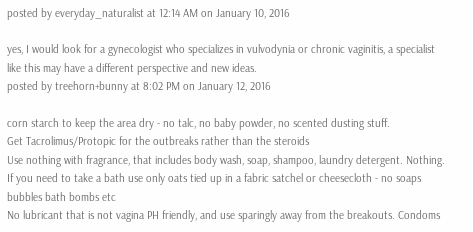posted by everyday_naturalist at 12:14 AM on January 10, 2016

yes, I would look for a gynecologist who specializes in vulvodynia or chronic vaginitis, a specialist like this may have a different perspective and new ideas.
posted by treehorn+bunny at 8:02 PM on January 12, 2016

corn starch to keep the area dry - no talc, no baby powder, no scented dusting stuff.
Get Tacrolimus/Protopic for the outbreaks rather than the steroids
Use nothing with fragrance, that includes body wash, soap, shampoo, laundry detergent. Nothing.
If you need to take a bath use only oats tied up in a fabric satchel or cheesecloth - no soaps bubbles bath bombs etc
No lubricant that is not vagina PH friendly, and use sparingly away from the breakouts. Condoms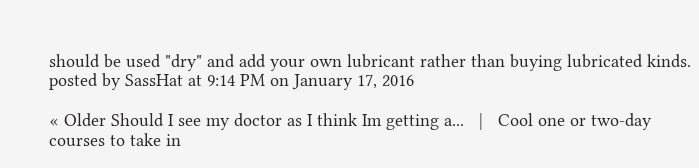should be used "dry" and add your own lubricant rather than buying lubricated kinds.
posted by SassHat at 9:14 PM on January 17, 2016

« Older Should I see my doctor as I think Im getting a...   |   Cool one or two-day courses to take in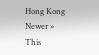Hong Kong Newer »
This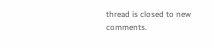thread is closed to new comments.